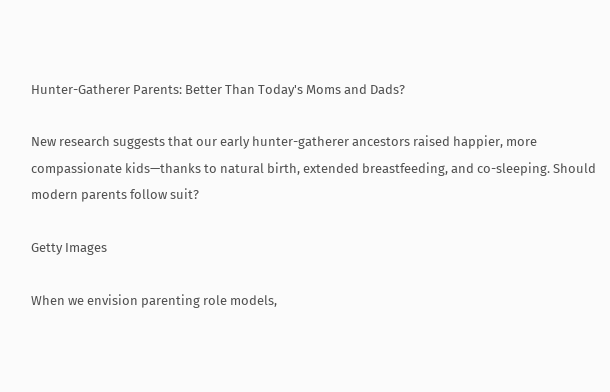Hunter-Gatherer Parents: Better Than Today's Moms and Dads?

New research suggests that our early hunter-gatherer ancestors raised happier, more compassionate kids—thanks to natural birth, extended breastfeeding, and co-sleeping. Should modern parents follow suit?

Getty Images

When we envision parenting role models,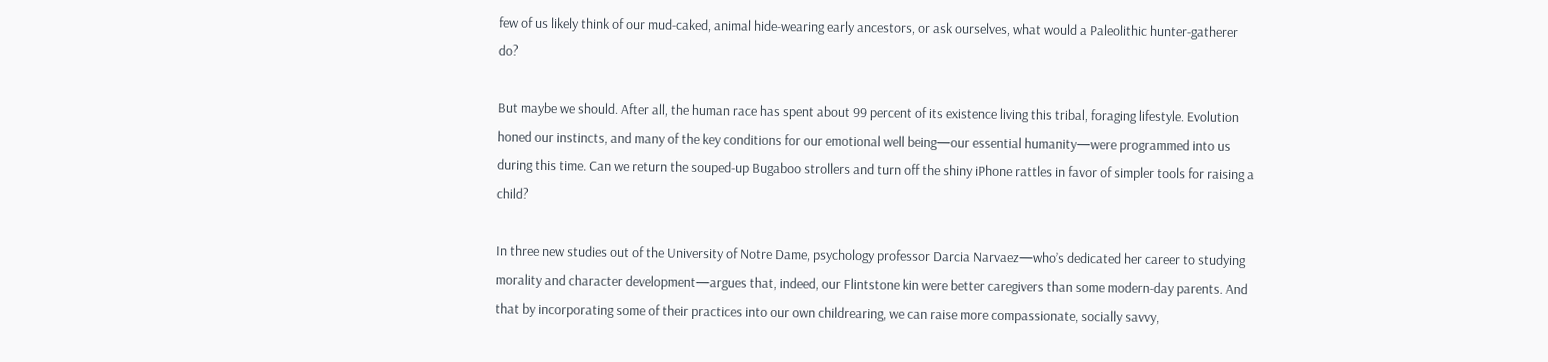few of us likely think of our mud-caked, animal hide-wearing early ancestors, or ask ourselves, what would a Paleolithic hunter-gatherer do?

But maybe we should. After all, the human race has spent about 99 percent of its existence living this tribal, foraging lifestyle. Evolution honed our instincts, and many of the key conditions for our emotional well being—our essential humanity—were programmed into us during this time. Can we return the souped-up Bugaboo strollers and turn off the shiny iPhone rattles in favor of simpler tools for raising a child?

In three new studies out of the University of Notre Dame, psychology professor Darcia Narvaez—who’s dedicated her career to studying morality and character development—argues that, indeed, our Flintstone kin were better caregivers than some modern-day parents. And that by incorporating some of their practices into our own childrearing, we can raise more compassionate, socially savvy,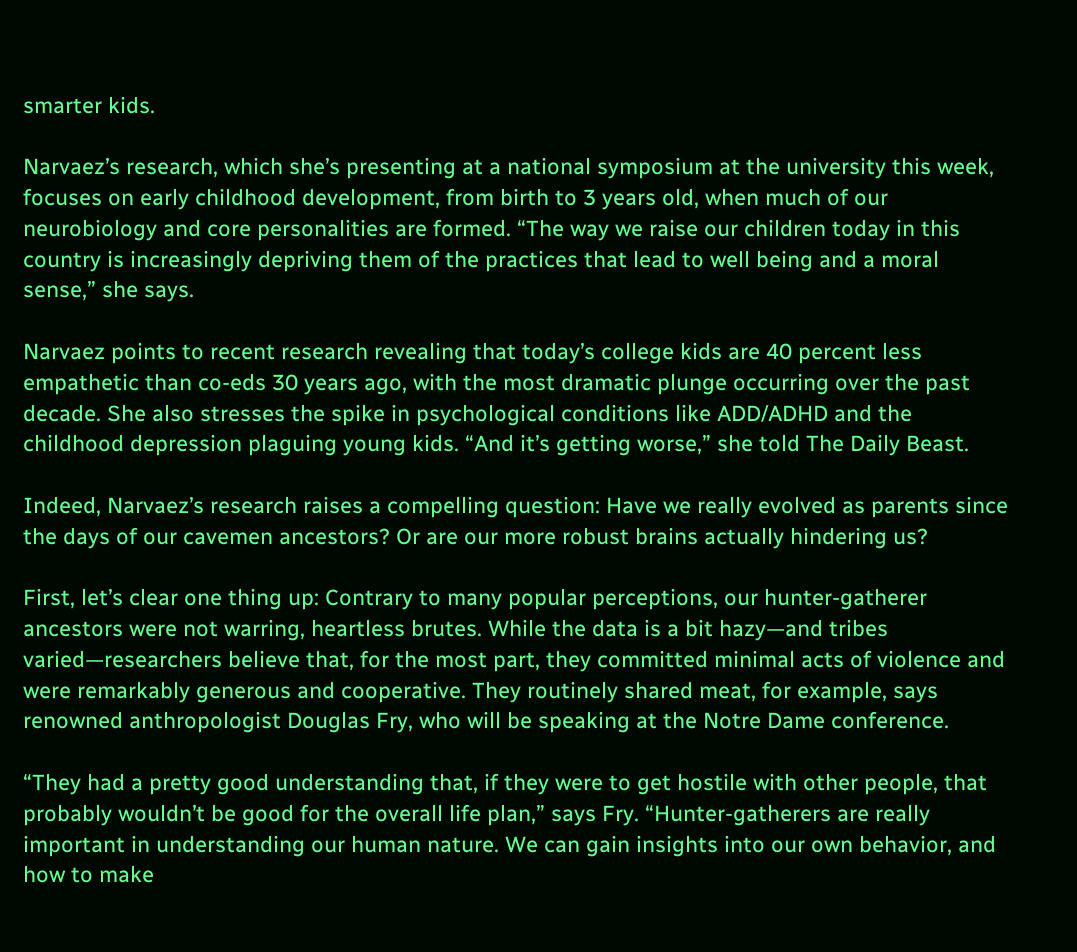smarter kids.

Narvaez’s research, which she’s presenting at a national symposium at the university this week, focuses on early childhood development, from birth to 3 years old, when much of our neurobiology and core personalities are formed. “The way we raise our children today in this country is increasingly depriving them of the practices that lead to well being and a moral sense,” she says.

Narvaez points to recent research revealing that today’s college kids are 40 percent less empathetic than co-eds 30 years ago, with the most dramatic plunge occurring over the past decade. She also stresses the spike in psychological conditions like ADD/ADHD and the childhood depression plaguing young kids. “And it’s getting worse,” she told The Daily Beast.

Indeed, Narvaez’s research raises a compelling question: Have we really evolved as parents since the days of our cavemen ancestors? Or are our more robust brains actually hindering us?

First, let’s clear one thing up: Contrary to many popular perceptions, our hunter-gatherer ancestors were not warring, heartless brutes. While the data is a bit hazy—and tribes varied—researchers believe that, for the most part, they committed minimal acts of violence and were remarkably generous and cooperative. They routinely shared meat, for example, says renowned anthropologist Douglas Fry, who will be speaking at the Notre Dame conference.

“They had a pretty good understanding that, if they were to get hostile with other people, that probably wouldn’t be good for the overall life plan,” says Fry. “Hunter-gatherers are really important in understanding our human nature. We can gain insights into our own behavior, and how to make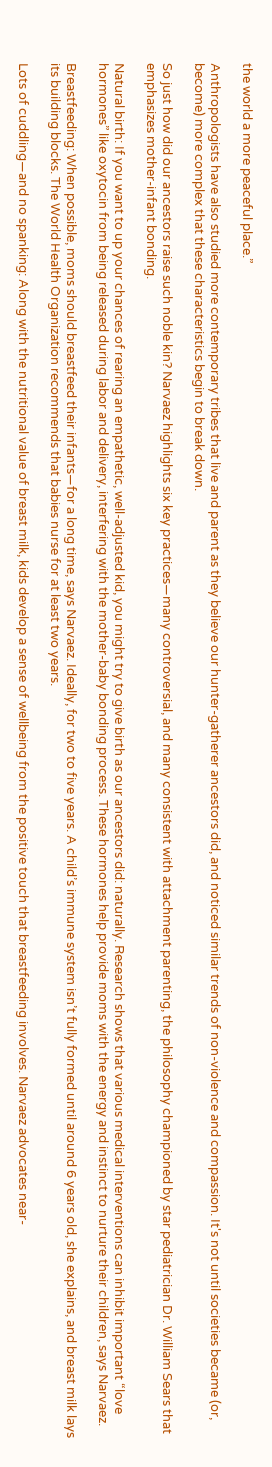the world a more peaceful place.”

Anthropologists have also studied more contemporary tribes that live and parent as they believe our hunter-gatherer ancestors did, and noticed similar trends of non-violence and compassion. It's not until societies became (or, become) more complex that these characteristics begin to break down.

So just how did our ancestors raise such noble kin? Narvaez highlights six key practices—many controversial, and many consistent with attachment parenting, the philosophy championed by star pediatrician Dr. William Sears that emphasizes mother-infant bonding.

Natural birth: If you want to up your chances of rearing an empathetic, well-adjusted kid, you might try to give birth as our ancestors did: naturally. Research shows that various medical interventions can inhibit important “love hormones” like oxytocin from being released during labor and delivery, interfering with the mother-baby bonding process. These hormones help provide moms with the energy and instinct to nurture their children, says Narvaez.

Breastfeeding: When possible, moms should breastfeed their infants—for a long time, says Narvaez. Ideally, for two to five years. A child’s immune system isn’t fully formed until around 6 years old, she explains, and breast milk lays its building blocks. The World Health Organization recommends that babies nurse for at least two years.

Lots of cuddling—and no spanking: Along with the nutritional value of breast milk, kids develop a sense of wellbeing from the positive touch that breastfeeding involves. Narvaez advocates near-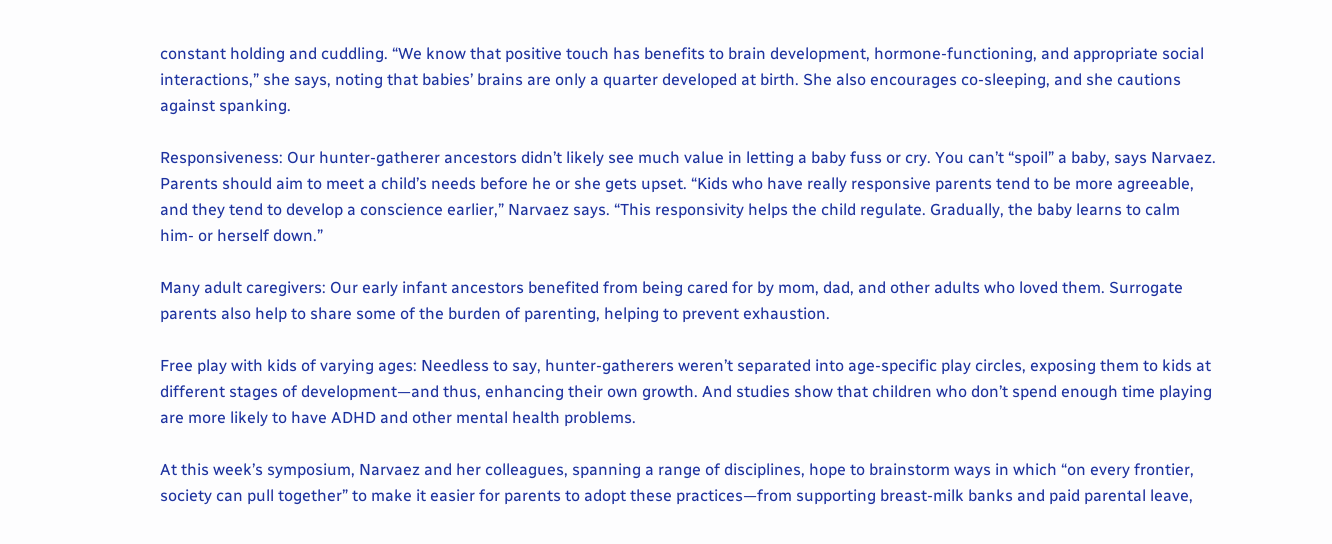constant holding and cuddling. “We know that positive touch has benefits to brain development, hormone-functioning, and appropriate social interactions,” she says, noting that babies’ brains are only a quarter developed at birth. She also encourages co-sleeping, and she cautions against spanking.

Responsiveness: Our hunter-gatherer ancestors didn’t likely see much value in letting a baby fuss or cry. You can’t “spoil” a baby, says Narvaez. Parents should aim to meet a child’s needs before he or she gets upset. “Kids who have really responsive parents tend to be more agreeable, and they tend to develop a conscience earlier,” Narvaez says. “This responsivity helps the child regulate. Gradually, the baby learns to calm him- or herself down.”

Many adult caregivers: Our early infant ancestors benefited from being cared for by mom, dad, and other adults who loved them. Surrogate parents also help to share some of the burden of parenting, helping to prevent exhaustion.

Free play with kids of varying ages: Needless to say, hunter-gatherers weren’t separated into age-specific play circles, exposing them to kids at different stages of development—and thus, enhancing their own growth. And studies show that children who don’t spend enough time playing are more likely to have ADHD and other mental health problems.

At this week’s symposium, Narvaez and her colleagues, spanning a range of disciplines, hope to brainstorm ways in which “on every frontier, society can pull together” to make it easier for parents to adopt these practices—from supporting breast-milk banks and paid parental leave,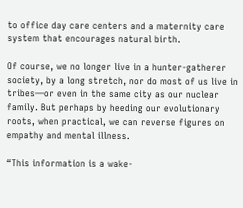to office day care centers and a maternity care system that encourages natural birth.

Of course, we no longer live in a hunter-gatherer society, by a long stretch, nor do most of us live in tribes—or even in the same city as our nuclear family. But perhaps by heeding our evolutionary roots, when practical, we can reverse figures on empathy and mental illness.

“This information is a wake-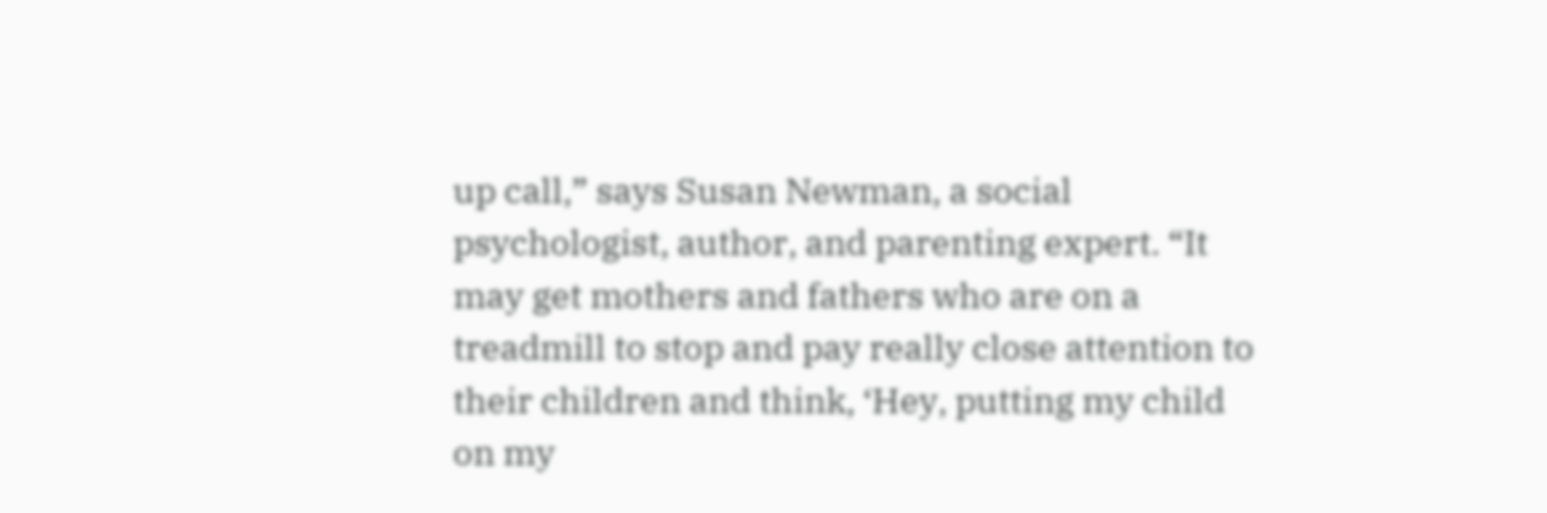up call,” says Susan Newman, a social psychologist, author, and parenting expert. “It may get mothers and fathers who are on a treadmill to stop and pay really close attention to their children and think, ‘Hey, putting my child on my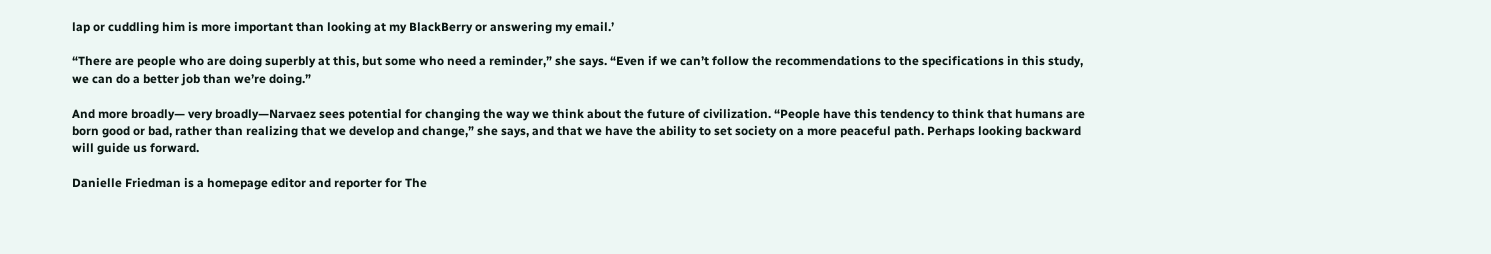lap or cuddling him is more important than looking at my BlackBerry or answering my email.’

“There are people who are doing superbly at this, but some who need a reminder,” she says. “Even if we can’t follow the recommendations to the specifications in this study, we can do a better job than we’re doing.”

And more broadly— very broadly—Narvaez sees potential for changing the way we think about the future of civilization. “People have this tendency to think that humans are born good or bad, rather than realizing that we develop and change,” she says, and that we have the ability to set society on a more peaceful path. Perhaps looking backward will guide us forward.

Danielle Friedman is a homepage editor and reporter for The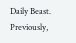Daily Beast. Previously,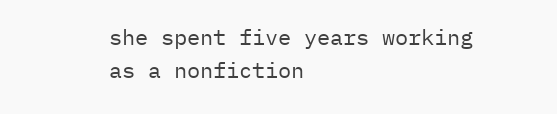she spent five years working as a nonfiction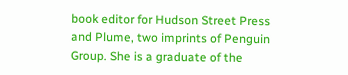book editor for Hudson Street Press and Plume, two imprints of Penguin Group. She is a graduate of the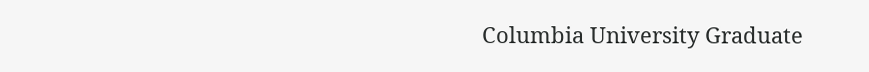Columbia University Graduate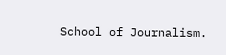School of Journalism.